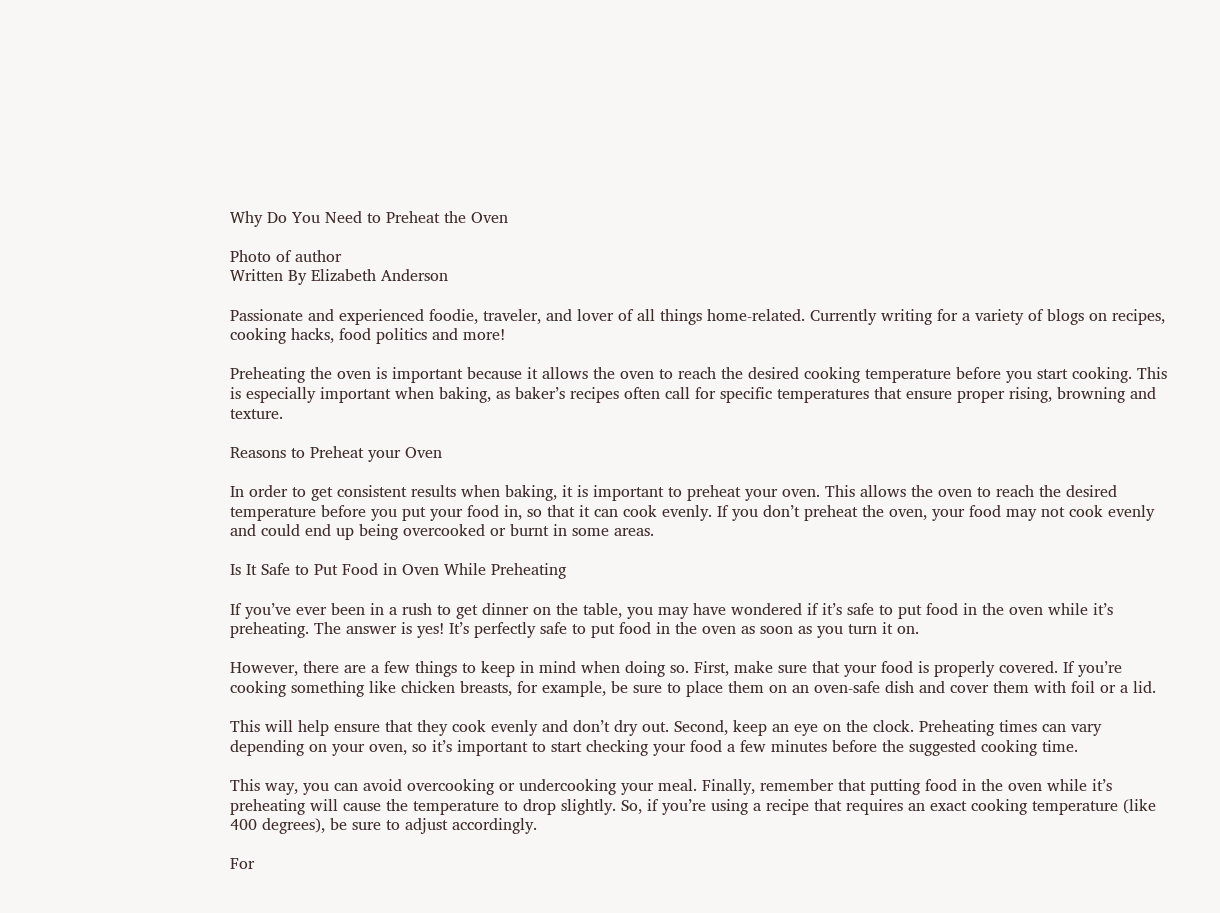Why Do You Need to Preheat the Oven

Photo of author
Written By Elizabeth Anderson

Passionate and experienced foodie, traveler, and lover of all things home-related. Currently writing for a variety of blogs on recipes, cooking hacks, food politics and more!

Preheating the oven is important because it allows the oven to reach the desired cooking temperature before you start cooking. This is especially important when baking, as baker’s recipes often call for specific temperatures that ensure proper rising, browning and texture.

Reasons to Preheat your Oven

In order to get consistent results when baking, it is important to preheat your oven. This allows the oven to reach the desired temperature before you put your food in, so that it can cook evenly. If you don’t preheat the oven, your food may not cook evenly and could end up being overcooked or burnt in some areas.

Is It Safe to Put Food in Oven While Preheating

If you’ve ever been in a rush to get dinner on the table, you may have wondered if it’s safe to put food in the oven while it’s preheating. The answer is yes! It’s perfectly safe to put food in the oven as soon as you turn it on.

However, there are a few things to keep in mind when doing so. First, make sure that your food is properly covered. If you’re cooking something like chicken breasts, for example, be sure to place them on an oven-safe dish and cover them with foil or a lid.

This will help ensure that they cook evenly and don’t dry out. Second, keep an eye on the clock. Preheating times can vary depending on your oven, so it’s important to start checking your food a few minutes before the suggested cooking time.

This way, you can avoid overcooking or undercooking your meal. Finally, remember that putting food in the oven while it’s preheating will cause the temperature to drop slightly. So, if you’re using a recipe that requires an exact cooking temperature (like 400 degrees), be sure to adjust accordingly.

For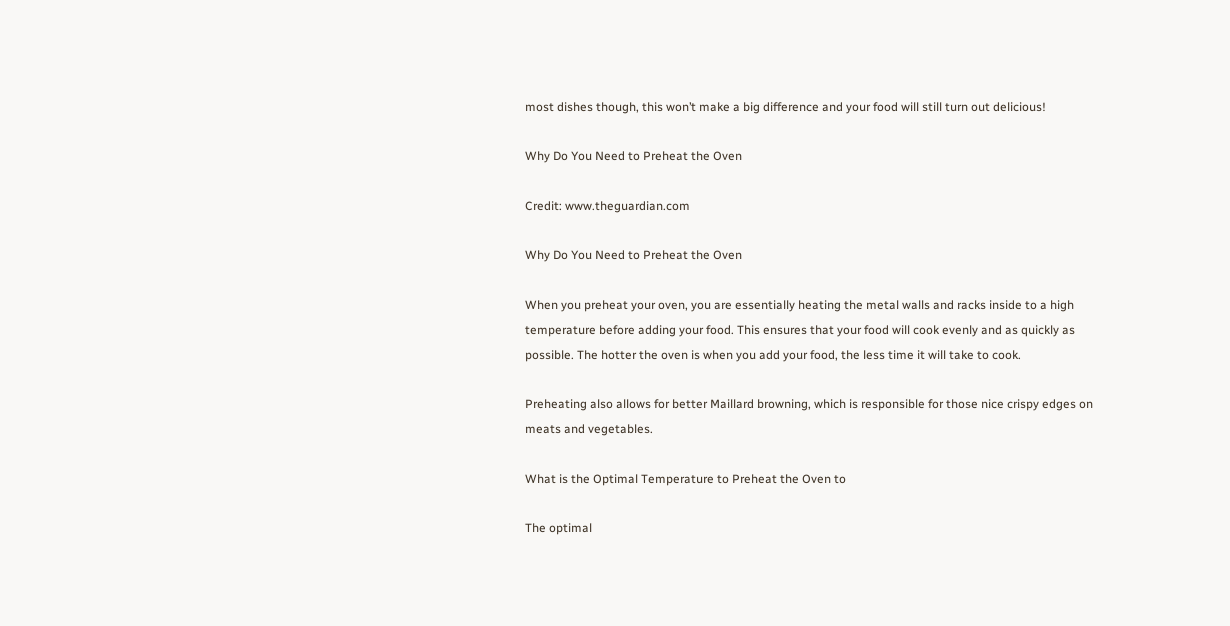most dishes though, this won’t make a big difference and your food will still turn out delicious!

Why Do You Need to Preheat the Oven

Credit: www.theguardian.com

Why Do You Need to Preheat the Oven

When you preheat your oven, you are essentially heating the metal walls and racks inside to a high temperature before adding your food. This ensures that your food will cook evenly and as quickly as possible. The hotter the oven is when you add your food, the less time it will take to cook.

Preheating also allows for better Maillard browning, which is responsible for those nice crispy edges on meats and vegetables.

What is the Optimal Temperature to Preheat the Oven to

The optimal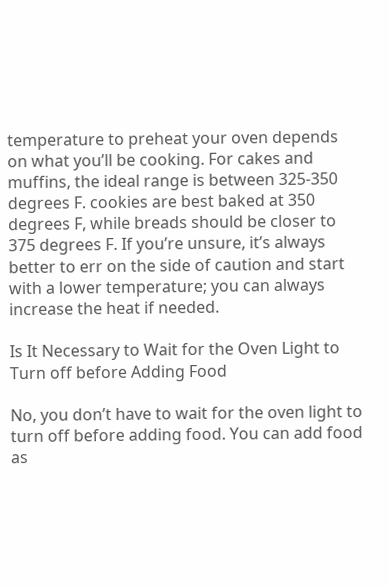temperature to preheat your oven depends on what you’ll be cooking. For cakes and muffins, the ideal range is between 325-350 degrees F. cookies are best baked at 350 degrees F, while breads should be closer to 375 degrees F. If you’re unsure, it’s always better to err on the side of caution and start with a lower temperature; you can always increase the heat if needed.

Is It Necessary to Wait for the Oven Light to Turn off before Adding Food

No, you don’t have to wait for the oven light to turn off before adding food. You can add food as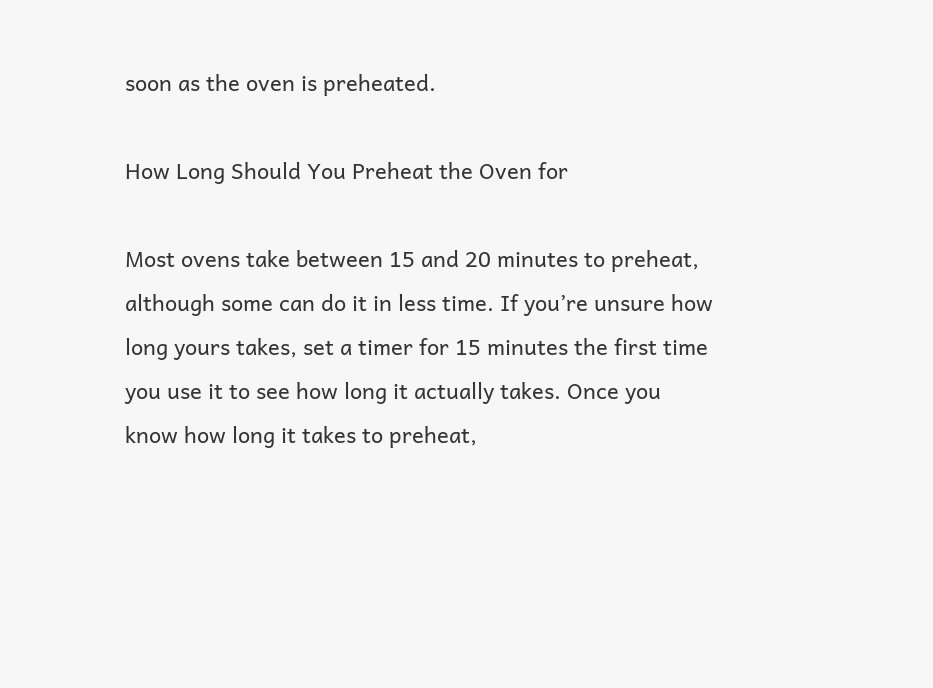soon as the oven is preheated.

How Long Should You Preheat the Oven for

Most ovens take between 15 and 20 minutes to preheat, although some can do it in less time. If you’re unsure how long yours takes, set a timer for 15 minutes the first time you use it to see how long it actually takes. Once you know how long it takes to preheat,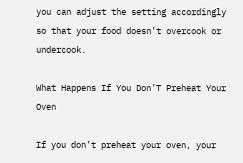you can adjust the setting accordingly so that your food doesn’t overcook or undercook.

What Happens If You Don’T Preheat Your Oven

If you don’t preheat your oven, your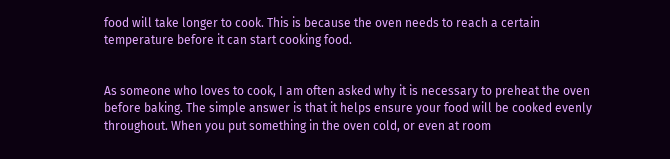food will take longer to cook. This is because the oven needs to reach a certain temperature before it can start cooking food.


As someone who loves to cook, I am often asked why it is necessary to preheat the oven before baking. The simple answer is that it helps ensure your food will be cooked evenly throughout. When you put something in the oven cold, or even at room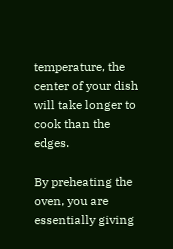temperature, the center of your dish will take longer to cook than the edges.

By preheating the oven, you are essentially giving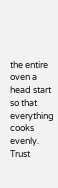the entire oven a head start so that everything cooks evenly. Trust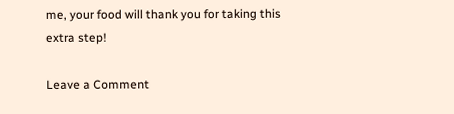me, your food will thank you for taking this extra step!

Leave a Comment